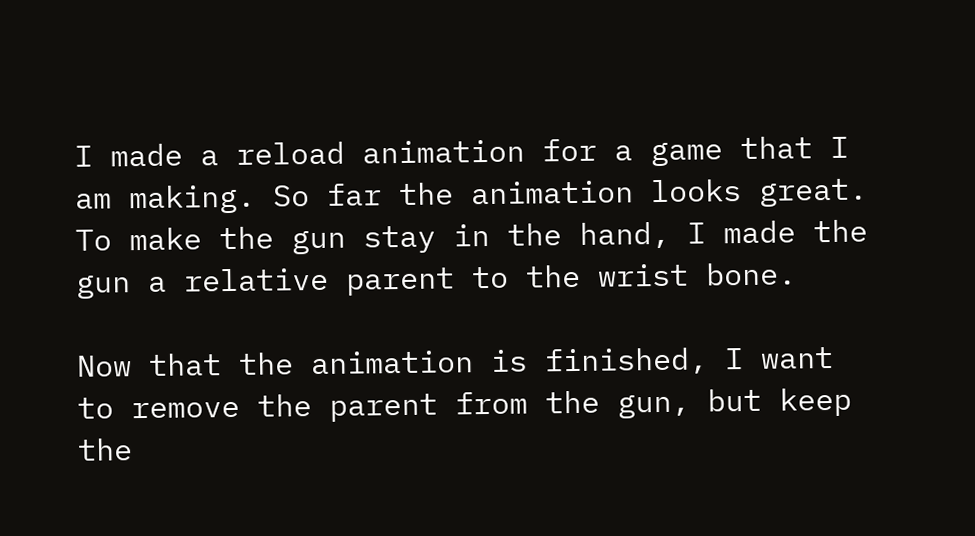I made a reload animation for a game that I am making. So far the animation looks great. To make the gun stay in the hand, I made the gun a relative parent to the wrist bone.

Now that the animation is finished, I want to remove the parent from the gun, but keep the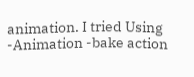animation. I tried Using -Animation -bake action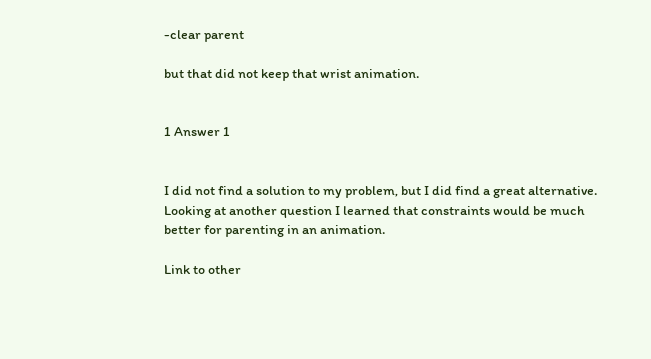-clear parent

but that did not keep that wrist animation.


1 Answer 1


I did not find a solution to my problem, but I did find a great alternative. Looking at another question I learned that constraints would be much better for parenting in an animation.

Link to other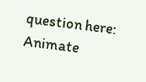question here: Animate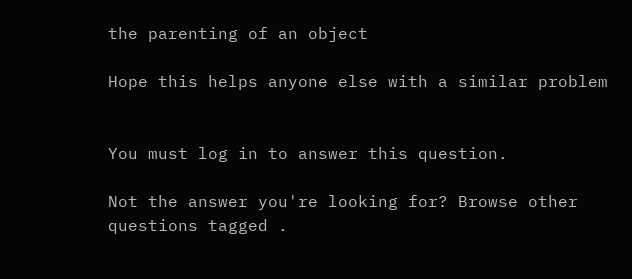the parenting of an object

Hope this helps anyone else with a similar problem


You must log in to answer this question.

Not the answer you're looking for? Browse other questions tagged .